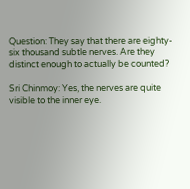Question: They say that there are eighty-six thousand subtle nerves. Are they distinct enough to actually be counted?

Sri Chinmoy: Yes, the nerves are quite visible to the inner eye.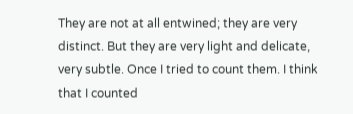They are not at all entwined; they are very distinct. But they are very light and delicate, very subtle. Once I tried to count them. I think that I counted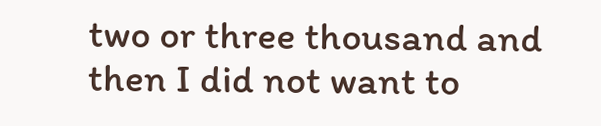two or three thousand and then I did not want to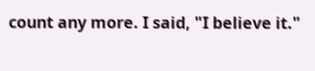count any more. I said, "I believe it."